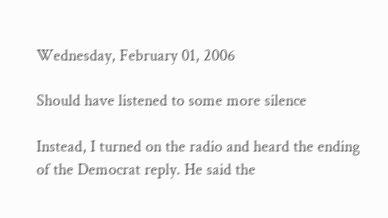Wednesday, February 01, 2006

Should have listened to some more silence

Instead, I turned on the radio and heard the ending of the Democrat reply. He said the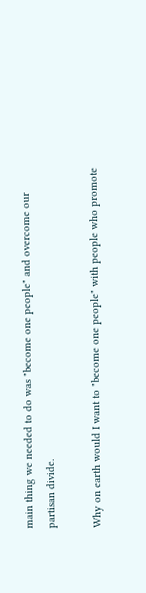main thing we needed to do was "become one people" and overcome our partisan divide.

Why on earth would I want to "become one people" with people who promote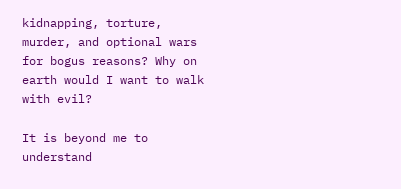kidnapping, torture, murder, and optional wars for bogus reasons? Why on earth would I want to walk with evil?

It is beyond me to understand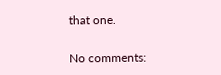that one.

No comments: